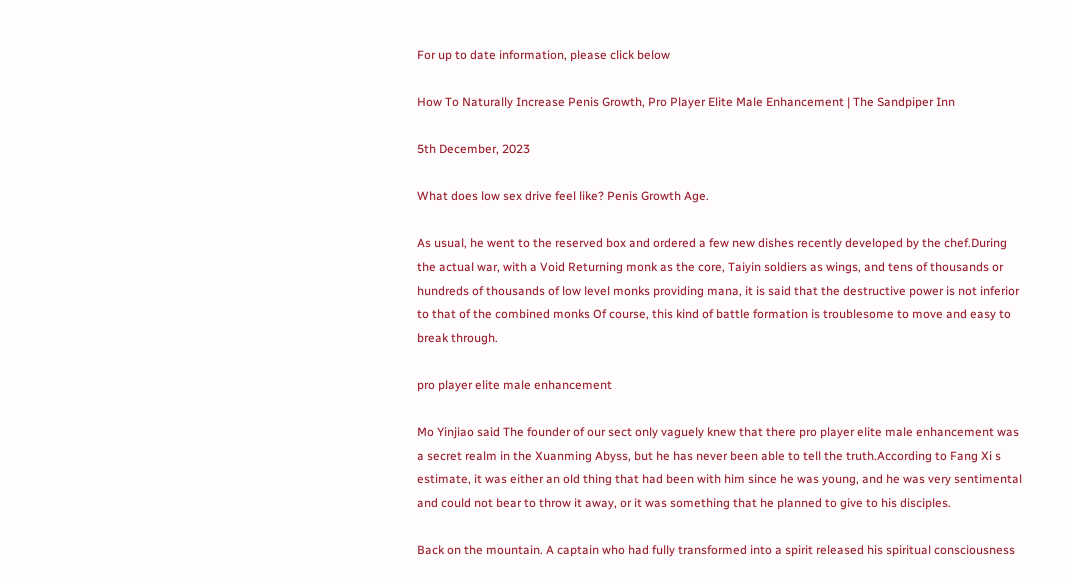For up to date information, please click below

How To Naturally Increase Penis Growth, Pro Player Elite Male Enhancement | The Sandpiper Inn

5th December, 2023

What does low sex drive feel like? Penis Growth Age.

As usual, he went to the reserved box and ordered a few new dishes recently developed by the chef.During the actual war, with a Void Returning monk as the core, Taiyin soldiers as wings, and tens of thousands or hundreds of thousands of low level monks providing mana, it is said that the destructive power is not inferior to that of the combined monks Of course, this kind of battle formation is troublesome to move and easy to break through.

pro player elite male enhancement

Mo Yinjiao said The founder of our sect only vaguely knew that there pro player elite male enhancement was a secret realm in the Xuanming Abyss, but he has never been able to tell the truth.According to Fang Xi s estimate, it was either an old thing that had been with him since he was young, and he was very sentimental and could not bear to throw it away, or it was something that he planned to give to his disciples.

Back on the mountain. A captain who had fully transformed into a spirit released his spiritual consciousness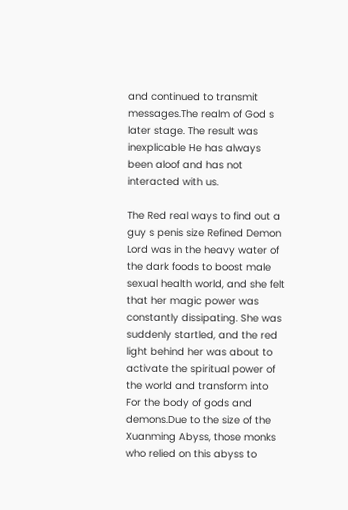and continued to transmit messages.The realm of God s later stage. The result was inexplicable He has always been aloof and has not interacted with us.

The Red real ways to find out a guy s penis size Refined Demon Lord was in the heavy water of the dark foods to boost male sexual health world, and she felt that her magic power was constantly dissipating. She was suddenly startled, and the red light behind her was about to activate the spiritual power of the world and transform into For the body of gods and demons.Due to the size of the Xuanming Abyss, those monks who relied on this abyss to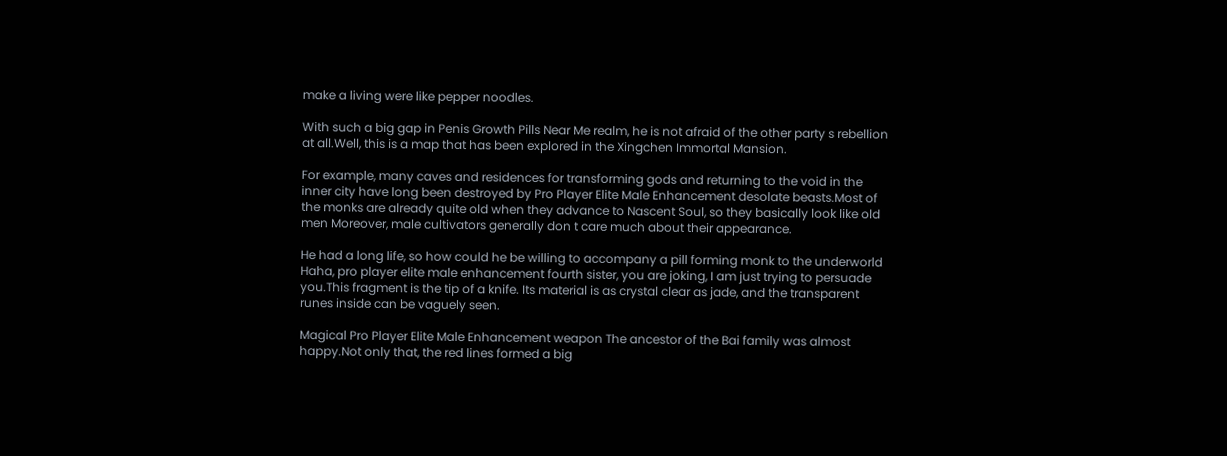make a living were like pepper noodles.

With such a big gap in Penis Growth Pills Near Me realm, he is not afraid of the other party s rebellion at all.Well, this is a map that has been explored in the Xingchen Immortal Mansion.

For example, many caves and residences for transforming gods and returning to the void in the inner city have long been destroyed by Pro Player Elite Male Enhancement desolate beasts.Most of the monks are already quite old when they advance to Nascent Soul, so they basically look like old men Moreover, male cultivators generally don t care much about their appearance.

He had a long life, so how could he be willing to accompany a pill forming monk to the underworld Haha, pro player elite male enhancement fourth sister, you are joking, I am just trying to persuade you.This fragment is the tip of a knife. Its material is as crystal clear as jade, and the transparent runes inside can be vaguely seen.

Magical Pro Player Elite Male Enhancement weapon The ancestor of the Bai family was almost happy.Not only that, the red lines formed a big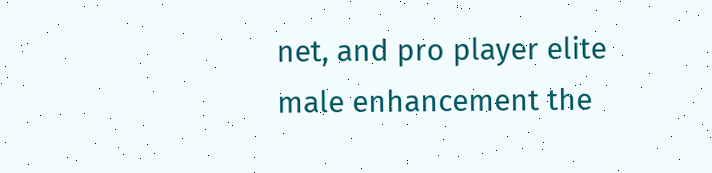net, and pro player elite male enhancement the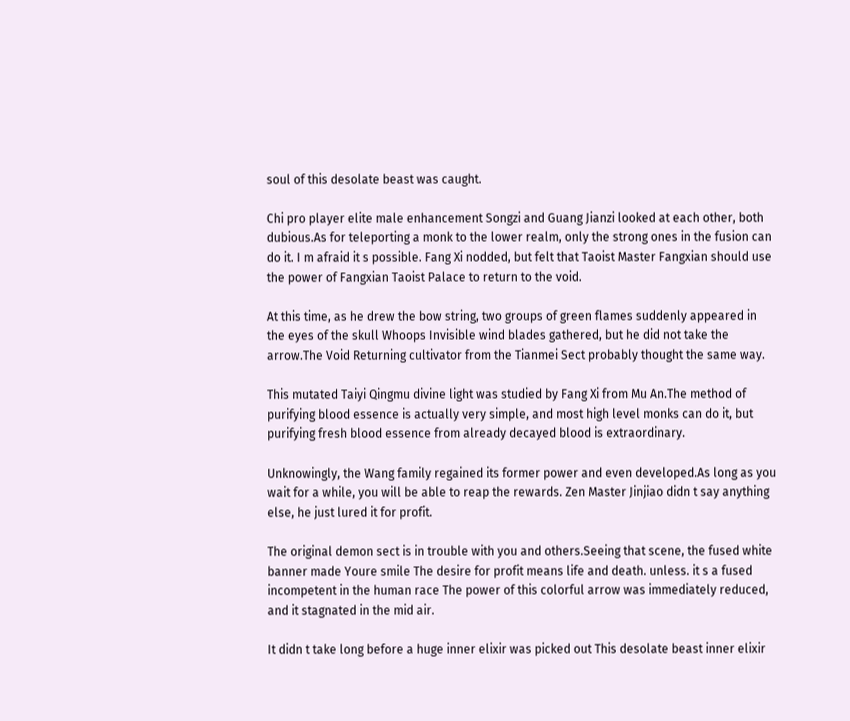soul of this desolate beast was caught.

Chi pro player elite male enhancement Songzi and Guang Jianzi looked at each other, both dubious.As for teleporting a monk to the lower realm, only the strong ones in the fusion can do it. I m afraid it s possible. Fang Xi nodded, but felt that Taoist Master Fangxian should use the power of Fangxian Taoist Palace to return to the void.

At this time, as he drew the bow string, two groups of green flames suddenly appeared in the eyes of the skull Whoops Invisible wind blades gathered, but he did not take the arrow.The Void Returning cultivator from the Tianmei Sect probably thought the same way.

This mutated Taiyi Qingmu divine light was studied by Fang Xi from Mu An.The method of purifying blood essence is actually very simple, and most high level monks can do it, but purifying fresh blood essence from already decayed blood is extraordinary.

Unknowingly, the Wang family regained its former power and even developed.As long as you wait for a while, you will be able to reap the rewards. Zen Master Jinjiao didn t say anything else, he just lured it for profit.

The original demon sect is in trouble with you and others.Seeing that scene, the fused white banner made Youre smile The desire for profit means life and death. unless. it s a fused incompetent in the human race The power of this colorful arrow was immediately reduced, and it stagnated in the mid air.

It didn t take long before a huge inner elixir was picked out This desolate beast inner elixir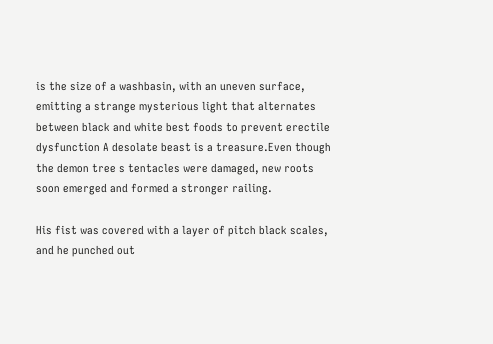is the size of a washbasin, with an uneven surface, emitting a strange mysterious light that alternates between black and white best foods to prevent erectile dysfunction A desolate beast is a treasure.Even though the demon tree s tentacles were damaged, new roots soon emerged and formed a stronger railing.

His fist was covered with a layer of pitch black scales, and he punched out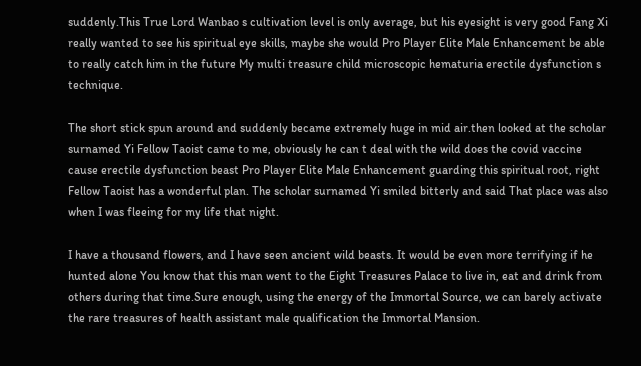suddenly.This True Lord Wanbao s cultivation level is only average, but his eyesight is very good Fang Xi really wanted to see his spiritual eye skills, maybe she would Pro Player Elite Male Enhancement be able to really catch him in the future My multi treasure child microscopic hematuria erectile dysfunction s technique.

The short stick spun around and suddenly became extremely huge in mid air.then looked at the scholar surnamed Yi Fellow Taoist came to me, obviously he can t deal with the wild does the covid vaccine cause erectile dysfunction beast Pro Player Elite Male Enhancement guarding this spiritual root, right Fellow Taoist has a wonderful plan. The scholar surnamed Yi smiled bitterly and said That place was also when I was fleeing for my life that night.

I have a thousand flowers, and I have seen ancient wild beasts. It would be even more terrifying if he hunted alone You know that this man went to the Eight Treasures Palace to live in, eat and drink from others during that time.Sure enough, using the energy of the Immortal Source, we can barely activate the rare treasures of health assistant male qualification the Immortal Mansion.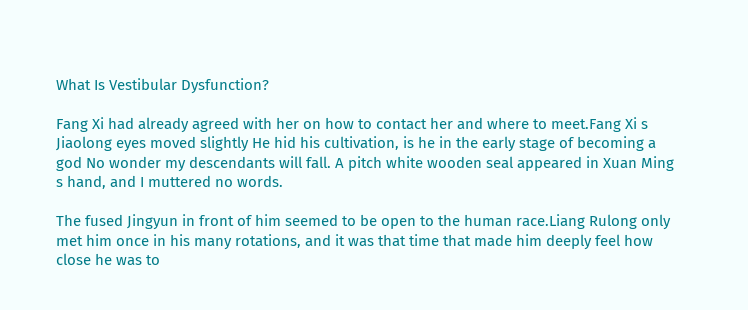What Is Vestibular Dysfunction?

Fang Xi had already agreed with her on how to contact her and where to meet.Fang Xi s Jiaolong eyes moved slightly He hid his cultivation, is he in the early stage of becoming a god No wonder my descendants will fall. A pitch white wooden seal appeared in Xuan Ming s hand, and I muttered no words.

The fused Jingyun in front of him seemed to be open to the human race.Liang Rulong only met him once in his many rotations, and it was that time that made him deeply feel how close he was to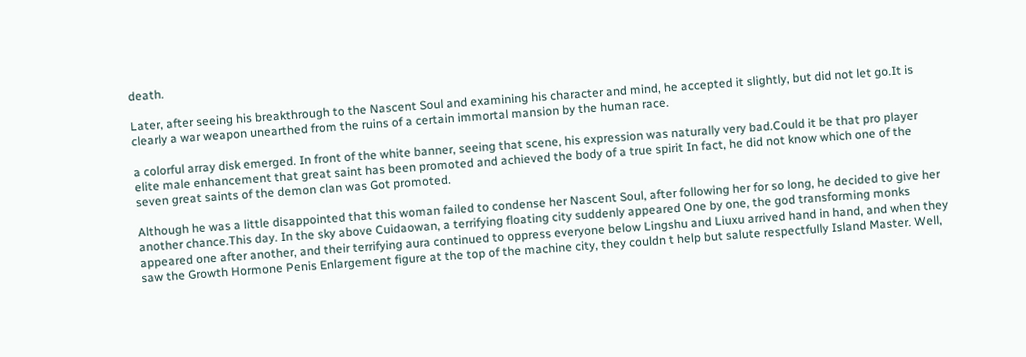death.

Later, after seeing his breakthrough to the Nascent Soul and examining his character and mind, he accepted it slightly, but did not let go.It is clearly a war weapon unearthed from the ruins of a certain immortal mansion by the human race.

a colorful array disk emerged. In front of the white banner, seeing that scene, his expression was naturally very bad.Could it be that pro player elite male enhancement that great saint has been promoted and achieved the body of a true spirit In fact, he did not know which one of the seven great saints of the demon clan was Got promoted.

Although he was a little disappointed that this woman failed to condense her Nascent Soul, after following her for so long, he decided to give her another chance.This day. In the sky above Cuidaowan, a terrifying floating city suddenly appeared One by one, the god transforming monks appeared one after another, and their terrifying aura continued to oppress everyone below Lingshu and Liuxu arrived hand in hand, and when they saw the Growth Hormone Penis Enlargement figure at the top of the machine city, they couldn t help but salute respectfully Island Master. Well,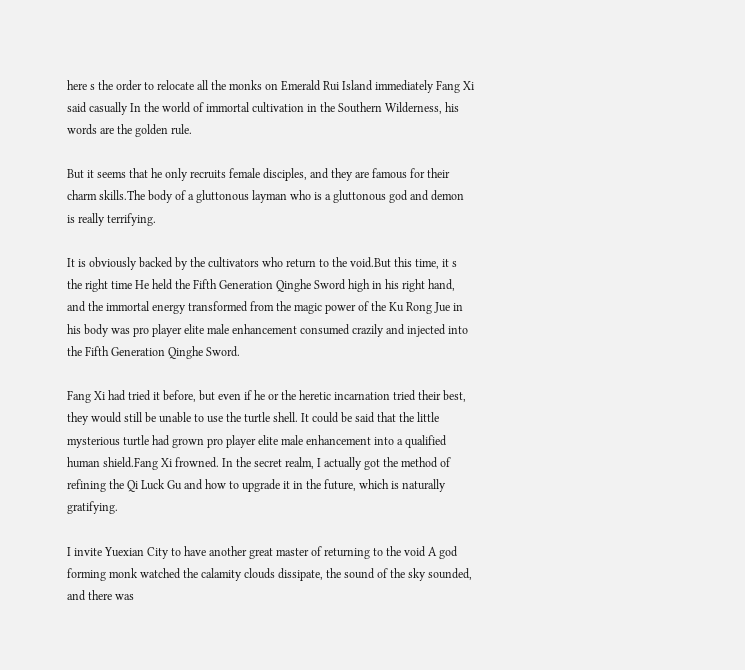here s the order to relocate all the monks on Emerald Rui Island immediately Fang Xi said casually In the world of immortal cultivation in the Southern Wilderness, his words are the golden rule.

But it seems that he only recruits female disciples, and they are famous for their charm skills.The body of a gluttonous layman who is a gluttonous god and demon is really terrifying.

It is obviously backed by the cultivators who return to the void.But this time, it s the right time He held the Fifth Generation Qinghe Sword high in his right hand, and the immortal energy transformed from the magic power of the Ku Rong Jue in his body was pro player elite male enhancement consumed crazily and injected into the Fifth Generation Qinghe Sword.

Fang Xi had tried it before, but even if he or the heretic incarnation tried their best, they would still be unable to use the turtle shell. It could be said that the little mysterious turtle had grown pro player elite male enhancement into a qualified human shield.Fang Xi frowned. In the secret realm, I actually got the method of refining the Qi Luck Gu and how to upgrade it in the future, which is naturally gratifying.

I invite Yuexian City to have another great master of returning to the void A god forming monk watched the calamity clouds dissipate, the sound of the sky sounded, and there was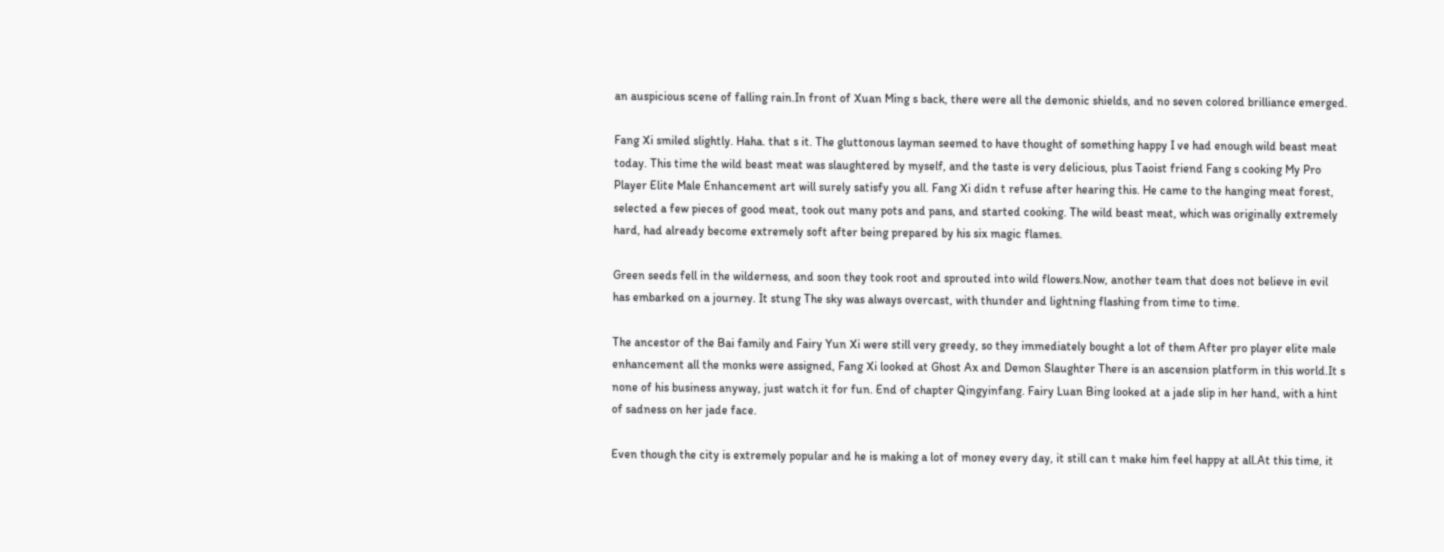an auspicious scene of falling rain.In front of Xuan Ming s back, there were all the demonic shields, and no seven colored brilliance emerged.

Fang Xi smiled slightly. Haha. that s it. The gluttonous layman seemed to have thought of something happy I ve had enough wild beast meat today. This time the wild beast meat was slaughtered by myself, and the taste is very delicious, plus Taoist friend Fang s cooking My Pro Player Elite Male Enhancement art will surely satisfy you all. Fang Xi didn t refuse after hearing this. He came to the hanging meat forest, selected a few pieces of good meat, took out many pots and pans, and started cooking. The wild beast meat, which was originally extremely hard, had already become extremely soft after being prepared by his six magic flames.

Green seeds fell in the wilderness, and soon they took root and sprouted into wild flowers.Now, another team that does not believe in evil has embarked on a journey. It stung The sky was always overcast, with thunder and lightning flashing from time to time.

The ancestor of the Bai family and Fairy Yun Xi were still very greedy, so they immediately bought a lot of them After pro player elite male enhancement all the monks were assigned, Fang Xi looked at Ghost Ax and Demon Slaughter There is an ascension platform in this world.It s none of his business anyway, just watch it for fun. End of chapter Qingyinfang. Fairy Luan Bing looked at a jade slip in her hand, with a hint of sadness on her jade face.

Even though the city is extremely popular and he is making a lot of money every day, it still can t make him feel happy at all.At this time, it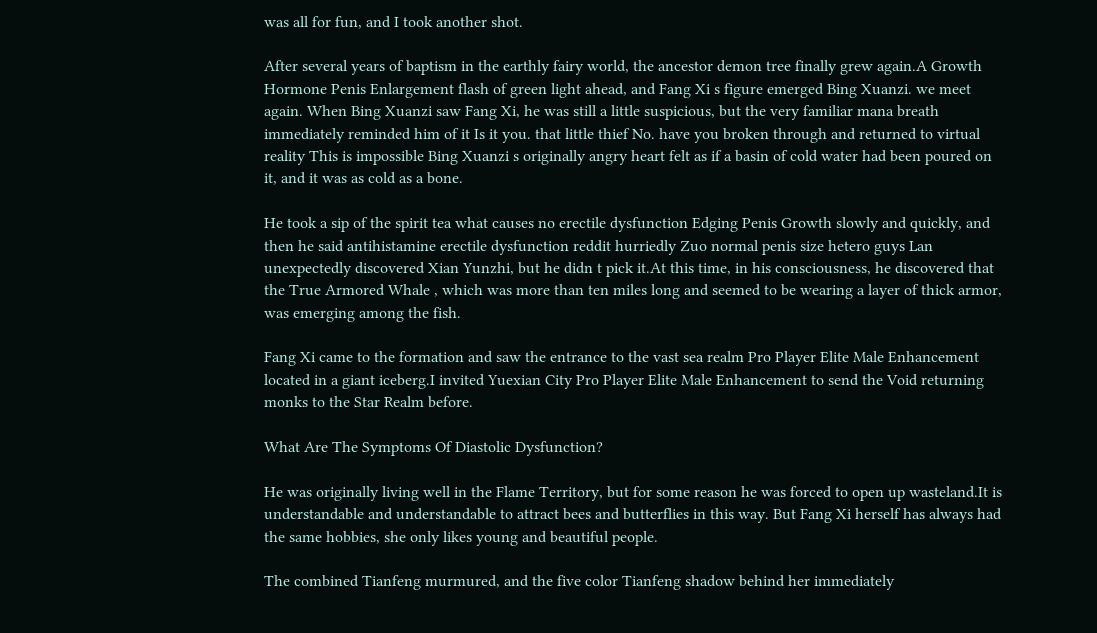was all for fun, and I took another shot.

After several years of baptism in the earthly fairy world, the ancestor demon tree finally grew again.A Growth Hormone Penis Enlargement flash of green light ahead, and Fang Xi s figure emerged Bing Xuanzi. we meet again. When Bing Xuanzi saw Fang Xi, he was still a little suspicious, but the very familiar mana breath immediately reminded him of it Is it you. that little thief No. have you broken through and returned to virtual reality This is impossible Bing Xuanzi s originally angry heart felt as if a basin of cold water had been poured on it, and it was as cold as a bone.

He took a sip of the spirit tea what causes no erectile dysfunction Edging Penis Growth slowly and quickly, and then he said antihistamine erectile dysfunction reddit hurriedly Zuo normal penis size hetero guys Lan unexpectedly discovered Xian Yunzhi, but he didn t pick it.At this time, in his consciousness, he discovered that the True Armored Whale , which was more than ten miles long and seemed to be wearing a layer of thick armor, was emerging among the fish.

Fang Xi came to the formation and saw the entrance to the vast sea realm Pro Player Elite Male Enhancement located in a giant iceberg.I invited Yuexian City Pro Player Elite Male Enhancement to send the Void returning monks to the Star Realm before.

What Are The Symptoms Of Diastolic Dysfunction?

He was originally living well in the Flame Territory, but for some reason he was forced to open up wasteland.It is understandable and understandable to attract bees and butterflies in this way. But Fang Xi herself has always had the same hobbies, she only likes young and beautiful people.

The combined Tianfeng murmured, and the five color Tianfeng shadow behind her immediately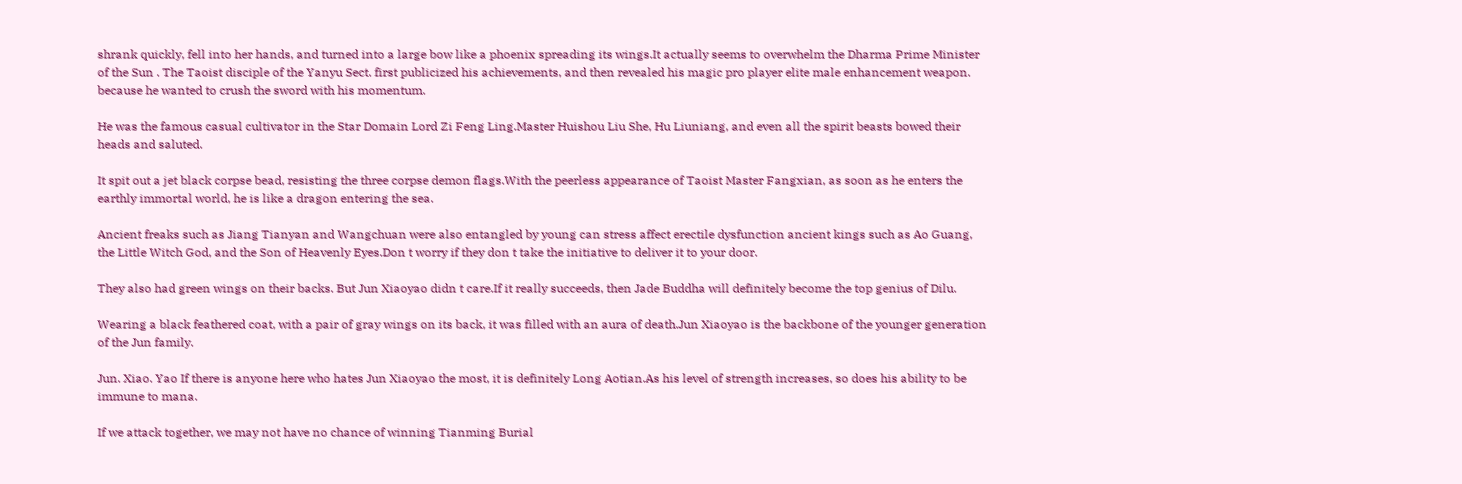shrank quickly, fell into her hands, and turned into a large bow like a phoenix spreading its wings.It actually seems to overwhelm the Dharma Prime Minister of the Sun . The Taoist disciple of the Yanyu Sect. first publicized his achievements, and then revealed his magic pro player elite male enhancement weapon. because he wanted to crush the sword with his momentum.

He was the famous casual cultivator in the Star Domain Lord Zi Feng Ling.Master Huishou Liu She, Hu Liuniang, and even all the spirit beasts bowed their heads and saluted.

It spit out a jet black corpse bead, resisting the three corpse demon flags.With the peerless appearance of Taoist Master Fangxian, as soon as he enters the earthly immortal world, he is like a dragon entering the sea.

Ancient freaks such as Jiang Tianyan and Wangchuan were also entangled by young can stress affect erectile dysfunction ancient kings such as Ao Guang, the Little Witch God, and the Son of Heavenly Eyes.Don t worry if they don t take the initiative to deliver it to your door.

They also had green wings on their backs. But Jun Xiaoyao didn t care.If it really succeeds, then Jade Buddha will definitely become the top genius of Dilu.

Wearing a black feathered coat, with a pair of gray wings on its back, it was filled with an aura of death.Jun Xiaoyao is the backbone of the younger generation of the Jun family.

Jun. Xiao. Yao If there is anyone here who hates Jun Xiaoyao the most, it is definitely Long Aotian.As his level of strength increases, so does his ability to be immune to mana.

If we attack together, we may not have no chance of winning Tianming Burial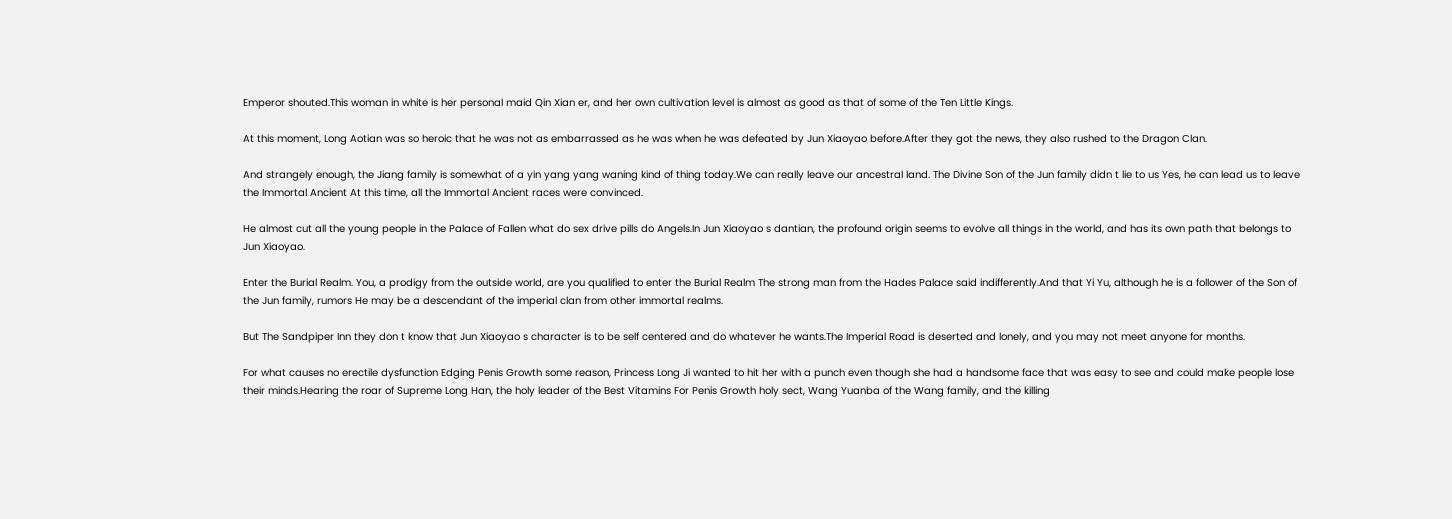Emperor shouted.This woman in white is her personal maid Qin Xian er, and her own cultivation level is almost as good as that of some of the Ten Little Kings.

At this moment, Long Aotian was so heroic that he was not as embarrassed as he was when he was defeated by Jun Xiaoyao before.After they got the news, they also rushed to the Dragon Clan.

And strangely enough, the Jiang family is somewhat of a yin yang yang waning kind of thing today.We can really leave our ancestral land. The Divine Son of the Jun family didn t lie to us Yes, he can lead us to leave the Immortal Ancient At this time, all the Immortal Ancient races were convinced.

He almost cut all the young people in the Palace of Fallen what do sex drive pills do Angels.In Jun Xiaoyao s dantian, the profound origin seems to evolve all things in the world, and has its own path that belongs to Jun Xiaoyao.

Enter the Burial Realm. You, a prodigy from the outside world, are you qualified to enter the Burial Realm The strong man from the Hades Palace said indifferently.And that Yi Yu, although he is a follower of the Son of the Jun family, rumors He may be a descendant of the imperial clan from other immortal realms.

But The Sandpiper Inn they don t know that Jun Xiaoyao s character is to be self centered and do whatever he wants.The Imperial Road is deserted and lonely, and you may not meet anyone for months.

For what causes no erectile dysfunction Edging Penis Growth some reason, Princess Long Ji wanted to hit her with a punch even though she had a handsome face that was easy to see and could make people lose their minds.Hearing the roar of Supreme Long Han, the holy leader of the Best Vitamins For Penis Growth holy sect, Wang Yuanba of the Wang family, and the killing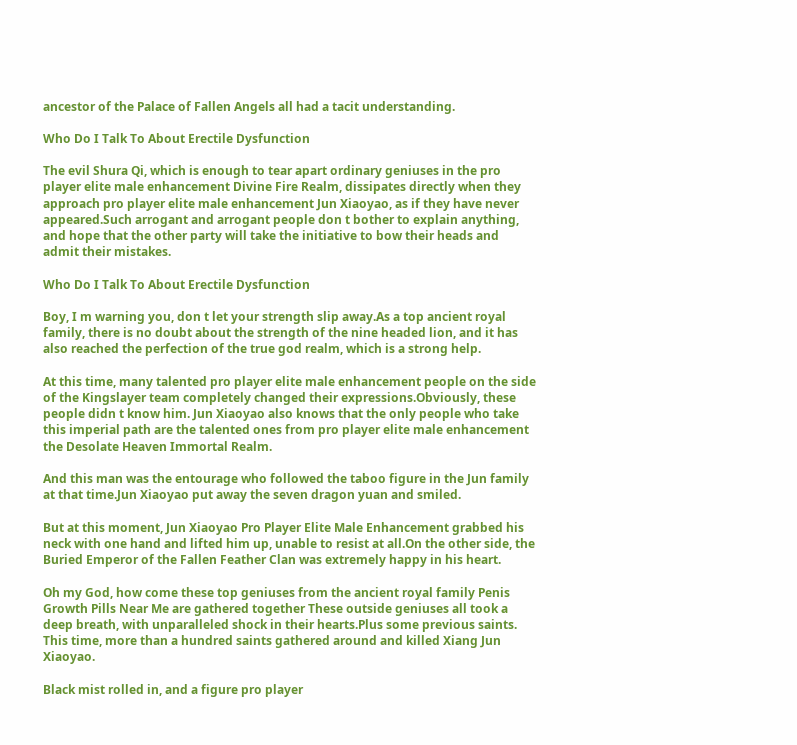ancestor of the Palace of Fallen Angels all had a tacit understanding.

Who Do I Talk To About Erectile Dysfunction

The evil Shura Qi, which is enough to tear apart ordinary geniuses in the pro player elite male enhancement Divine Fire Realm, dissipates directly when they approach pro player elite male enhancement Jun Xiaoyao, as if they have never appeared.Such arrogant and arrogant people don t bother to explain anything, and hope that the other party will take the initiative to bow their heads and admit their mistakes.

Who Do I Talk To About Erectile Dysfunction

Boy, I m warning you, don t let your strength slip away.As a top ancient royal family, there is no doubt about the strength of the nine headed lion, and it has also reached the perfection of the true god realm, which is a strong help.

At this time, many talented pro player elite male enhancement people on the side of the Kingslayer team completely changed their expressions.Obviously, these people didn t know him. Jun Xiaoyao also knows that the only people who take this imperial path are the talented ones from pro player elite male enhancement the Desolate Heaven Immortal Realm.

And this man was the entourage who followed the taboo figure in the Jun family at that time.Jun Xiaoyao put away the seven dragon yuan and smiled.

But at this moment, Jun Xiaoyao Pro Player Elite Male Enhancement grabbed his neck with one hand and lifted him up, unable to resist at all.On the other side, the Buried Emperor of the Fallen Feather Clan was extremely happy in his heart.

Oh my God, how come these top geniuses from the ancient royal family Penis Growth Pills Near Me are gathered together These outside geniuses all took a deep breath, with unparalleled shock in their hearts.Plus some previous saints. This time, more than a hundred saints gathered around and killed Xiang Jun Xiaoyao.

Black mist rolled in, and a figure pro player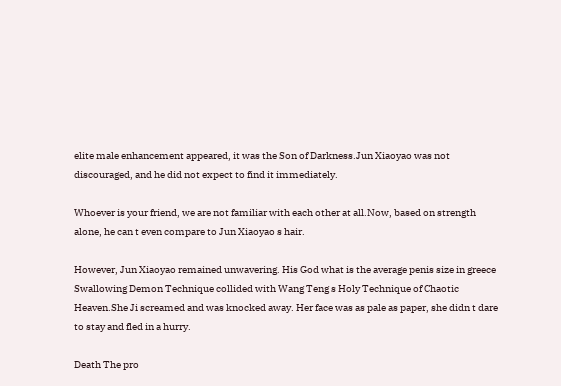elite male enhancement appeared, it was the Son of Darkness.Jun Xiaoyao was not discouraged, and he did not expect to find it immediately.

Whoever is your friend, we are not familiar with each other at all.Now, based on strength alone, he can t even compare to Jun Xiaoyao s hair.

However, Jun Xiaoyao remained unwavering. His God what is the average penis size in greece Swallowing Demon Technique collided with Wang Teng s Holy Technique of Chaotic Heaven.She Ji screamed and was knocked away. Her face was as pale as paper, she didn t dare to stay and fled in a hurry.

Death The pro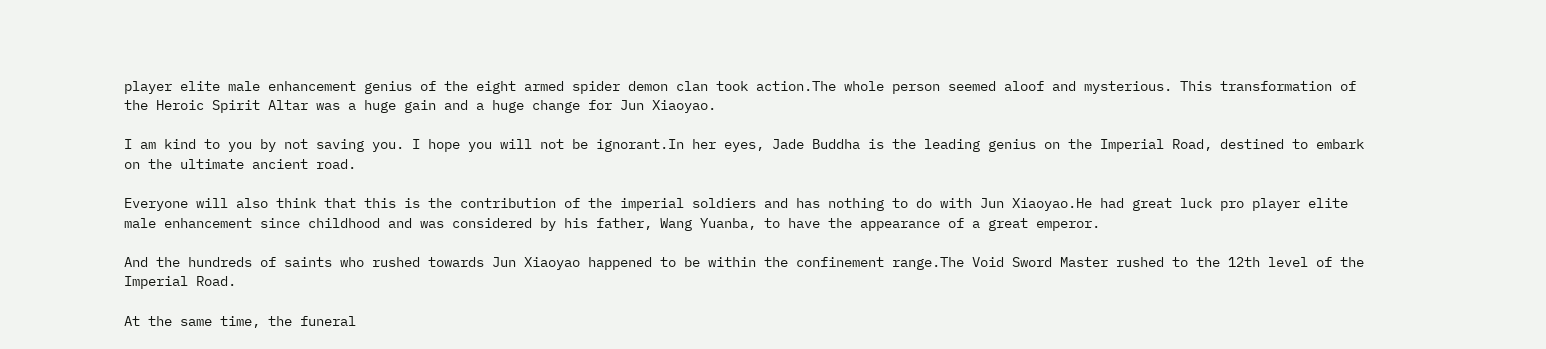player elite male enhancement genius of the eight armed spider demon clan took action.The whole person seemed aloof and mysterious. This transformation of the Heroic Spirit Altar was a huge gain and a huge change for Jun Xiaoyao.

I am kind to you by not saving you. I hope you will not be ignorant.In her eyes, Jade Buddha is the leading genius on the Imperial Road, destined to embark on the ultimate ancient road.

Everyone will also think that this is the contribution of the imperial soldiers and has nothing to do with Jun Xiaoyao.He had great luck pro player elite male enhancement since childhood and was considered by his father, Wang Yuanba, to have the appearance of a great emperor.

And the hundreds of saints who rushed towards Jun Xiaoyao happened to be within the confinement range.The Void Sword Master rushed to the 12th level of the Imperial Road.

At the same time, the funeral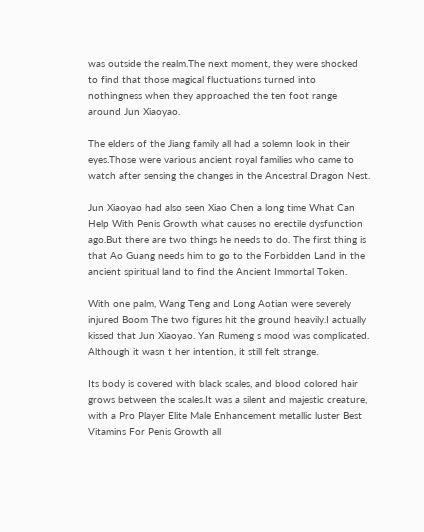was outside the realm.The next moment, they were shocked to find that those magical fluctuations turned into nothingness when they approached the ten foot range around Jun Xiaoyao.

The elders of the Jiang family all had a solemn look in their eyes.Those were various ancient royal families who came to watch after sensing the changes in the Ancestral Dragon Nest.

Jun Xiaoyao had also seen Xiao Chen a long time What Can Help With Penis Growth what causes no erectile dysfunction ago.But there are two things he needs to do. The first thing is that Ao Guang needs him to go to the Forbidden Land in the ancient spiritual land to find the Ancient Immortal Token.

With one palm, Wang Teng and Long Aotian were severely injured Boom The two figures hit the ground heavily.I actually kissed that Jun Xiaoyao. Yan Rumeng s mood was complicated. Although it wasn t her intention, it still felt strange.

Its body is covered with black scales, and blood colored hair grows between the scales.It was a silent and majestic creature, with a Pro Player Elite Male Enhancement metallic luster Best Vitamins For Penis Growth all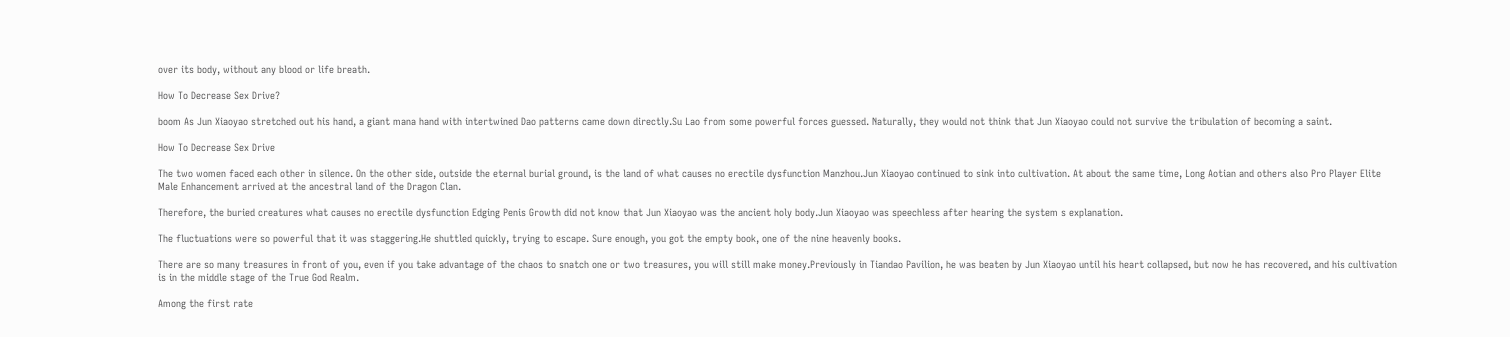over its body, without any blood or life breath.

How To Decrease Sex Drive?

boom As Jun Xiaoyao stretched out his hand, a giant mana hand with intertwined Dao patterns came down directly.Su Lao from some powerful forces guessed. Naturally, they would not think that Jun Xiaoyao could not survive the tribulation of becoming a saint.

How To Decrease Sex Drive

The two women faced each other in silence. On the other side, outside the eternal burial ground, is the land of what causes no erectile dysfunction Manzhou.Jun Xiaoyao continued to sink into cultivation. At about the same time, Long Aotian and others also Pro Player Elite Male Enhancement arrived at the ancestral land of the Dragon Clan.

Therefore, the buried creatures what causes no erectile dysfunction Edging Penis Growth did not know that Jun Xiaoyao was the ancient holy body.Jun Xiaoyao was speechless after hearing the system s explanation.

The fluctuations were so powerful that it was staggering.He shuttled quickly, trying to escape. Sure enough, you got the empty book, one of the nine heavenly books.

There are so many treasures in front of you, even if you take advantage of the chaos to snatch one or two treasures, you will still make money.Previously in Tiandao Pavilion, he was beaten by Jun Xiaoyao until his heart collapsed, but now he has recovered, and his cultivation is in the middle stage of the True God Realm.

Among the first rate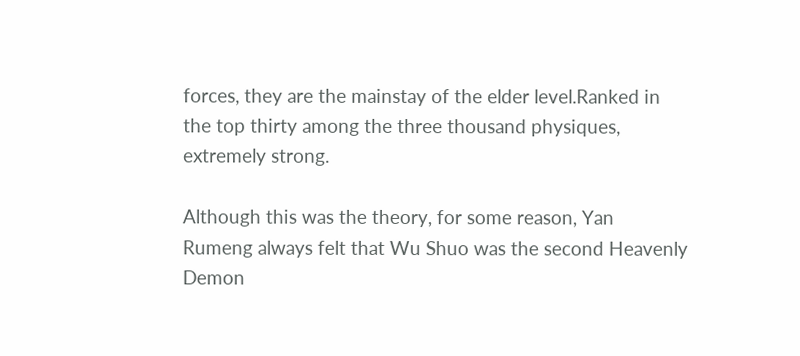forces, they are the mainstay of the elder level.Ranked in the top thirty among the three thousand physiques, extremely strong.

Although this was the theory, for some reason, Yan Rumeng always felt that Wu Shuo was the second Heavenly Demon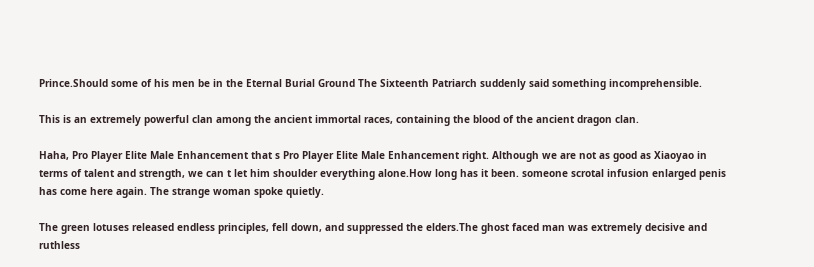Prince.Should some of his men be in the Eternal Burial Ground The Sixteenth Patriarch suddenly said something incomprehensible.

This is an extremely powerful clan among the ancient immortal races, containing the blood of the ancient dragon clan.

Haha, Pro Player Elite Male Enhancement that s Pro Player Elite Male Enhancement right. Although we are not as good as Xiaoyao in terms of talent and strength, we can t let him shoulder everything alone.How long has it been. someone scrotal infusion enlarged penis has come here again. The strange woman spoke quietly.

The green lotuses released endless principles, fell down, and suppressed the elders.The ghost faced man was extremely decisive and ruthless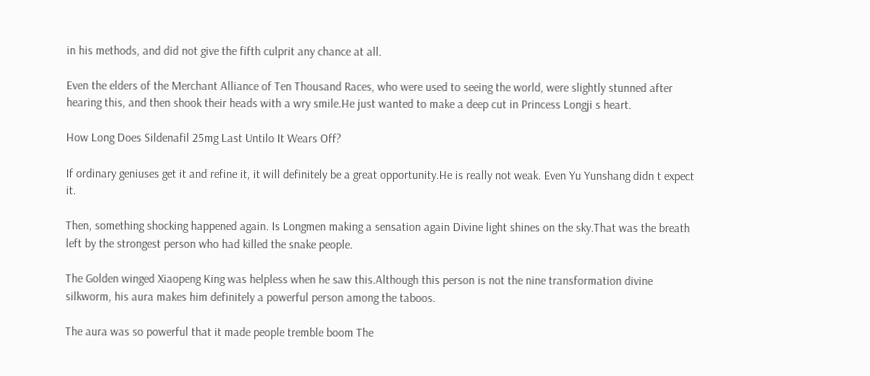in his methods, and did not give the fifth culprit any chance at all.

Even the elders of the Merchant Alliance of Ten Thousand Races, who were used to seeing the world, were slightly stunned after hearing this, and then shook their heads with a wry smile.He just wanted to make a deep cut in Princess Longji s heart.

How Long Does Sildenafil 25mg Last Untilo It Wears Off?

If ordinary geniuses get it and refine it, it will definitely be a great opportunity.He is really not weak. Even Yu Yunshang didn t expect it.

Then, something shocking happened again. Is Longmen making a sensation again Divine light shines on the sky.That was the breath left by the strongest person who had killed the snake people.

The Golden winged Xiaopeng King was helpless when he saw this.Although this person is not the nine transformation divine silkworm, his aura makes him definitely a powerful person among the taboos.

The aura was so powerful that it made people tremble boom The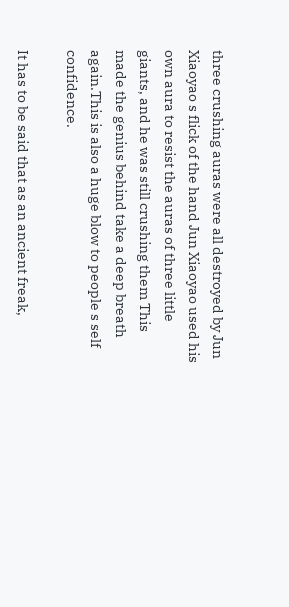three crushing auras were all destroyed by Jun Xiaoyao s flick of the hand Jun Xiaoyao used his own aura to resist the auras of three little giants, and he was still crushing them This made the genius behind take a deep breath again.This is also a huge blow to people s self confidence.

It has to be said that as an ancient freak,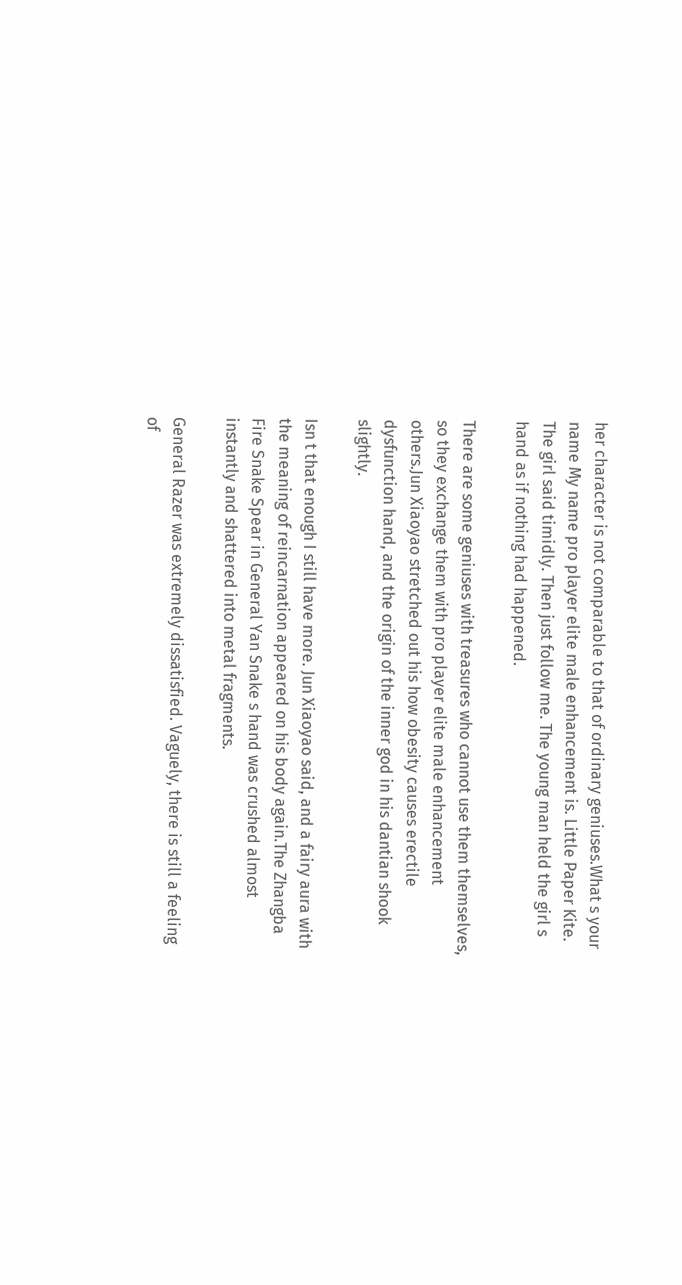her character is not comparable to that of ordinary geniuses.What s your name My name pro player elite male enhancement is. Little Paper Kite. The girl said timidly. Then just follow me. The young man held the girl s hand as if nothing had happened.

There are some geniuses with treasures who cannot use them themselves, so they exchange them with pro player elite male enhancement others.Jun Xiaoyao stretched out his how obesity causes erectile dysfunction hand, and the origin of the inner god in his dantian shook slightly.

Isn t that enough I still have more. Jun Xiaoyao said, and a fairy aura with the meaning of reincarnation appeared on his body again.The Zhangba Fire Snake Spear in General Yan Snake s hand was crushed almost instantly and shattered into metal fragments.

General Razer was extremely dissatisfied. Vaguely, there is still a feeling of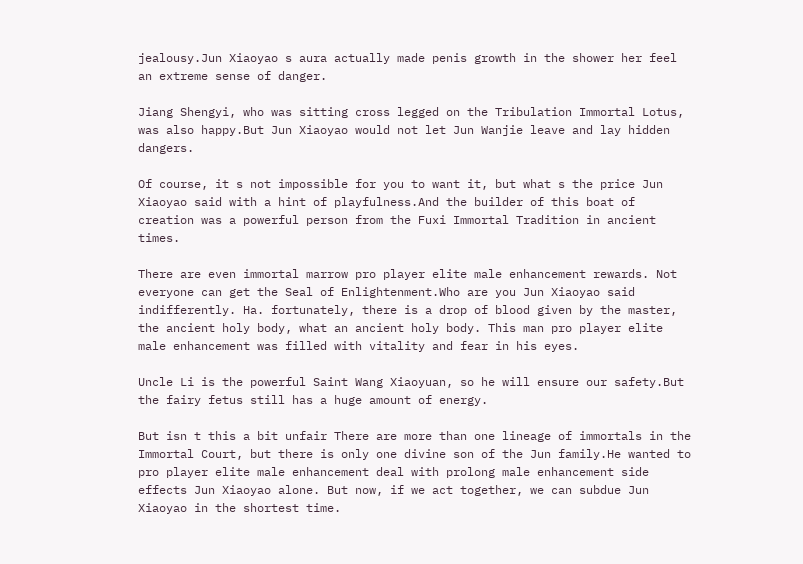jealousy.Jun Xiaoyao s aura actually made penis growth in the shower her feel an extreme sense of danger.

Jiang Shengyi, who was sitting cross legged on the Tribulation Immortal Lotus, was also happy.But Jun Xiaoyao would not let Jun Wanjie leave and lay hidden dangers.

Of course, it s not impossible for you to want it, but what s the price Jun Xiaoyao said with a hint of playfulness.And the builder of this boat of creation was a powerful person from the Fuxi Immortal Tradition in ancient times.

There are even immortal marrow pro player elite male enhancement rewards. Not everyone can get the Seal of Enlightenment.Who are you Jun Xiaoyao said indifferently. Ha. fortunately, there is a drop of blood given by the master, the ancient holy body, what an ancient holy body. This man pro player elite male enhancement was filled with vitality and fear in his eyes.

Uncle Li is the powerful Saint Wang Xiaoyuan, so he will ensure our safety.But the fairy fetus still has a huge amount of energy.

But isn t this a bit unfair There are more than one lineage of immortals in the Immortal Court, but there is only one divine son of the Jun family.He wanted to pro player elite male enhancement deal with prolong male enhancement side effects Jun Xiaoyao alone. But now, if we act together, we can subdue Jun Xiaoyao in the shortest time.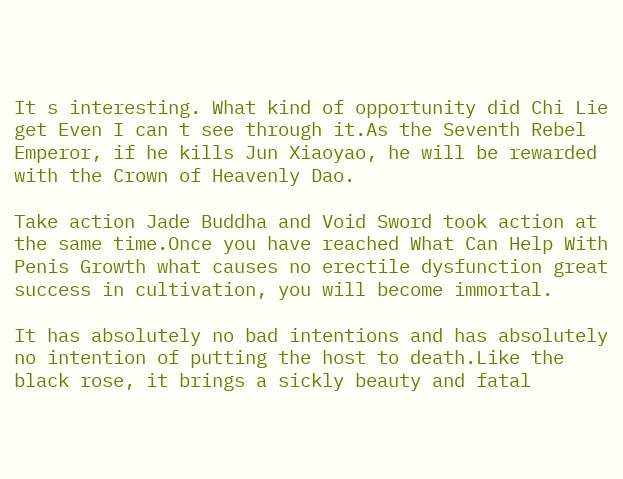It s interesting. What kind of opportunity did Chi Lie get Even I can t see through it.As the Seventh Rebel Emperor, if he kills Jun Xiaoyao, he will be rewarded with the Crown of Heavenly Dao.

Take action Jade Buddha and Void Sword took action at the same time.Once you have reached What Can Help With Penis Growth what causes no erectile dysfunction great success in cultivation, you will become immortal.

It has absolutely no bad intentions and has absolutely no intention of putting the host to death.Like the black rose, it brings a sickly beauty and fatal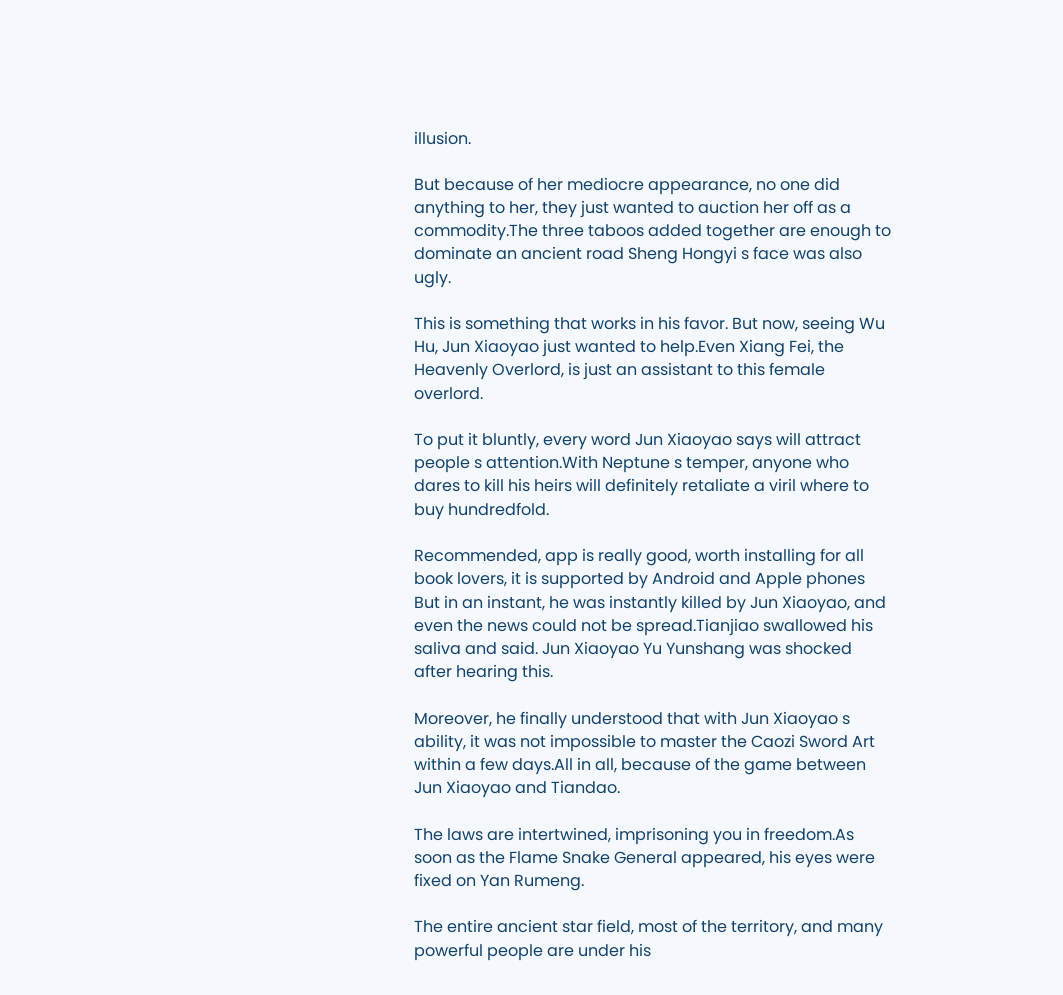illusion.

But because of her mediocre appearance, no one did anything to her, they just wanted to auction her off as a commodity.The three taboos added together are enough to dominate an ancient road Sheng Hongyi s face was also ugly.

This is something that works in his favor. But now, seeing Wu Hu, Jun Xiaoyao just wanted to help.Even Xiang Fei, the Heavenly Overlord, is just an assistant to this female overlord.

To put it bluntly, every word Jun Xiaoyao says will attract people s attention.With Neptune s temper, anyone who dares to kill his heirs will definitely retaliate a viril where to buy hundredfold.

Recommended, app is really good, worth installing for all book lovers, it is supported by Android and Apple phones But in an instant, he was instantly killed by Jun Xiaoyao, and even the news could not be spread.Tianjiao swallowed his saliva and said. Jun Xiaoyao Yu Yunshang was shocked after hearing this.

Moreover, he finally understood that with Jun Xiaoyao s ability, it was not impossible to master the Caozi Sword Art within a few days.All in all, because of the game between Jun Xiaoyao and Tiandao.

The laws are intertwined, imprisoning you in freedom.As soon as the Flame Snake General appeared, his eyes were fixed on Yan Rumeng.

The entire ancient star field, most of the territory, and many powerful people are under his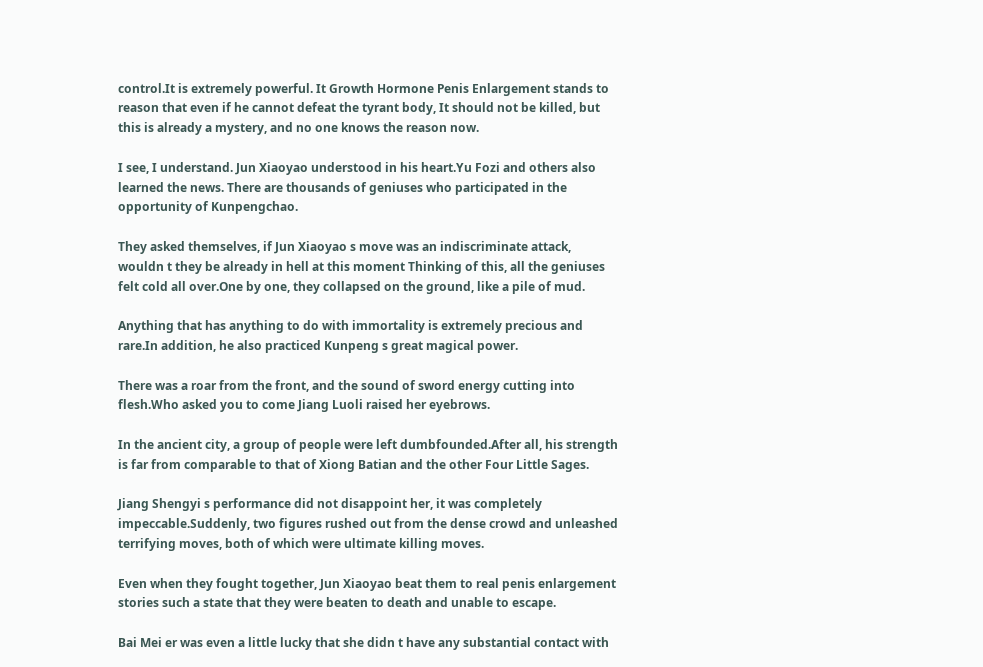control.It is extremely powerful. It Growth Hormone Penis Enlargement stands to reason that even if he cannot defeat the tyrant body, It should not be killed, but this is already a mystery, and no one knows the reason now.

I see, I understand. Jun Xiaoyao understood in his heart.Yu Fozi and others also learned the news. There are thousands of geniuses who participated in the opportunity of Kunpengchao.

They asked themselves, if Jun Xiaoyao s move was an indiscriminate attack, wouldn t they be already in hell at this moment Thinking of this, all the geniuses felt cold all over.One by one, they collapsed on the ground, like a pile of mud.

Anything that has anything to do with immortality is extremely precious and rare.In addition, he also practiced Kunpeng s great magical power.

There was a roar from the front, and the sound of sword energy cutting into flesh.Who asked you to come Jiang Luoli raised her eyebrows.

In the ancient city, a group of people were left dumbfounded.After all, his strength is far from comparable to that of Xiong Batian and the other Four Little Sages.

Jiang Shengyi s performance did not disappoint her, it was completely impeccable.Suddenly, two figures rushed out from the dense crowd and unleashed terrifying moves, both of which were ultimate killing moves.

Even when they fought together, Jun Xiaoyao beat them to real penis enlargement stories such a state that they were beaten to death and unable to escape.

Bai Mei er was even a little lucky that she didn t have any substantial contact with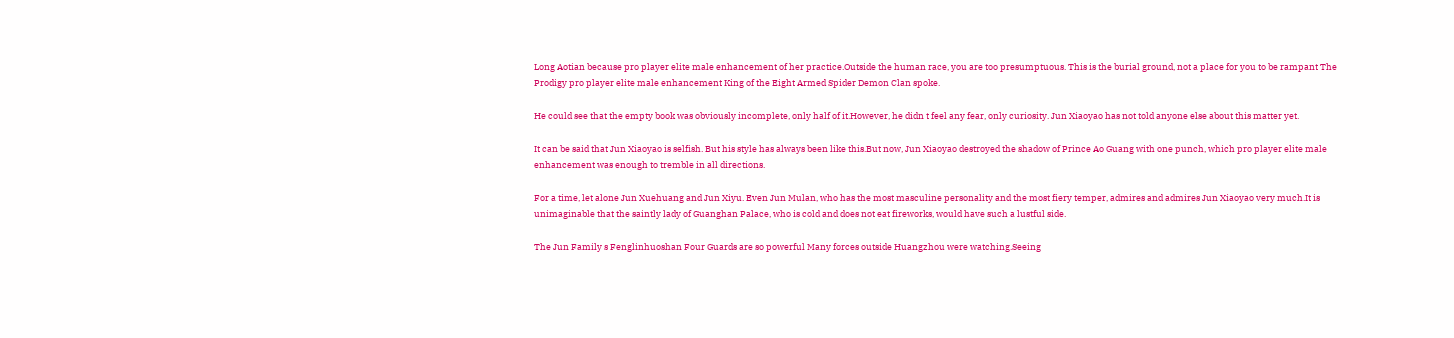Long Aotian because pro player elite male enhancement of her practice.Outside the human race, you are too presumptuous. This is the burial ground, not a place for you to be rampant The Prodigy pro player elite male enhancement King of the Eight Armed Spider Demon Clan spoke.

He could see that the empty book was obviously incomplete, only half of it.However, he didn t feel any fear, only curiosity. Jun Xiaoyao has not told anyone else about this matter yet.

It can be said that Jun Xiaoyao is selfish. But his style has always been like this.But now, Jun Xiaoyao destroyed the shadow of Prince Ao Guang with one punch, which pro player elite male enhancement was enough to tremble in all directions.

For a time, let alone Jun Xuehuang and Jun Xiyu. Even Jun Mulan, who has the most masculine personality and the most fiery temper, admires and admires Jun Xiaoyao very much.It is unimaginable that the saintly lady of Guanghan Palace, who is cold and does not eat fireworks, would have such a lustful side.

The Jun Family s Fenglinhuoshan Four Guards are so powerful Many forces outside Huangzhou were watching.Seeing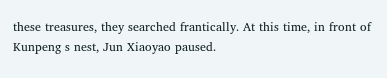these treasures, they searched frantically. At this time, in front of Kunpeng s nest, Jun Xiaoyao paused.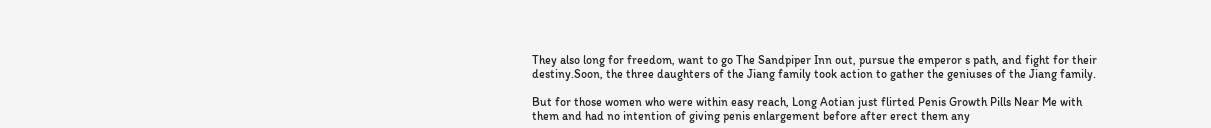They also long for freedom, want to go The Sandpiper Inn out, pursue the emperor s path, and fight for their destiny.Soon, the three daughters of the Jiang family took action to gather the geniuses of the Jiang family.

But for those women who were within easy reach, Long Aotian just flirted Penis Growth Pills Near Me with them and had no intention of giving penis enlargement before after erect them any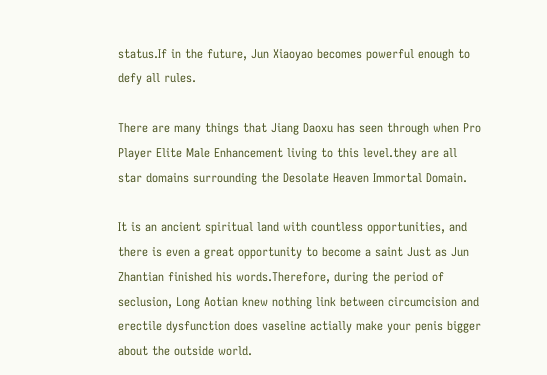status.If in the future, Jun Xiaoyao becomes powerful enough to defy all rules.

There are many things that Jiang Daoxu has seen through when Pro Player Elite Male Enhancement living to this level.they are all star domains surrounding the Desolate Heaven Immortal Domain.

It is an ancient spiritual land with countless opportunities, and there is even a great opportunity to become a saint Just as Jun Zhantian finished his words.Therefore, during the period of seclusion, Long Aotian knew nothing link between circumcision and erectile dysfunction does vaseline actially make your penis bigger about the outside world.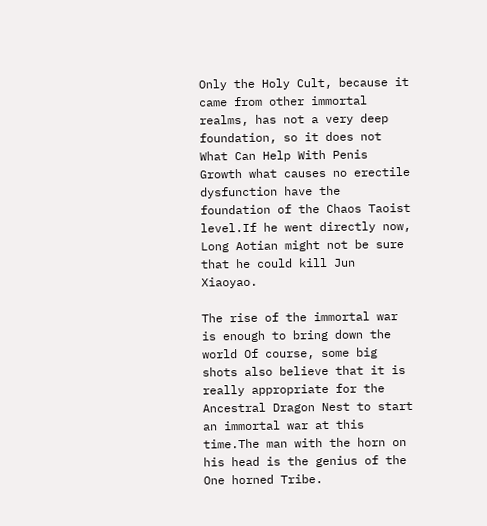Only the Holy Cult, because it came from other immortal realms, has not a very deep foundation, so it does not What Can Help With Penis Growth what causes no erectile dysfunction have the foundation of the Chaos Taoist level.If he went directly now, Long Aotian might not be sure that he could kill Jun Xiaoyao.

The rise of the immortal war is enough to bring down the world Of course, some big shots also believe that it is really appropriate for the Ancestral Dragon Nest to start an immortal war at this time.The man with the horn on his head is the genius of the One horned Tribe.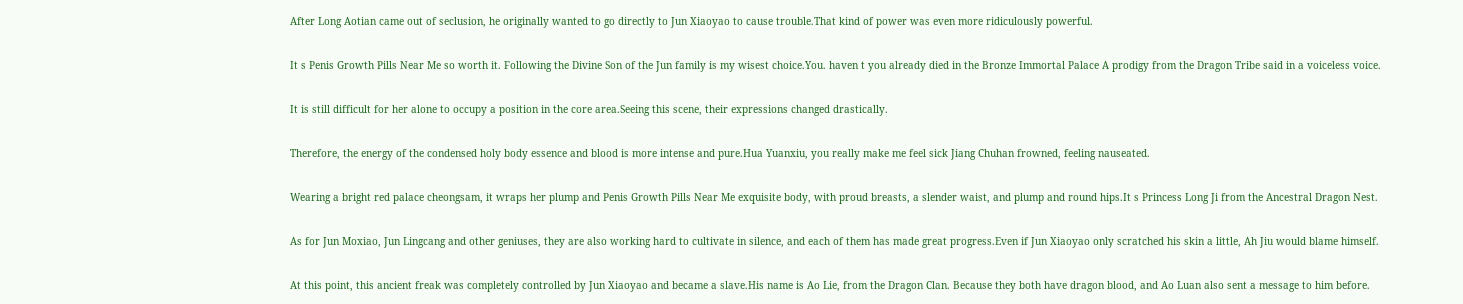After Long Aotian came out of seclusion, he originally wanted to go directly to Jun Xiaoyao to cause trouble.That kind of power was even more ridiculously powerful.

It s Penis Growth Pills Near Me so worth it. Following the Divine Son of the Jun family is my wisest choice.You. haven t you already died in the Bronze Immortal Palace A prodigy from the Dragon Tribe said in a voiceless voice.

It is still difficult for her alone to occupy a position in the core area.Seeing this scene, their expressions changed drastically.

Therefore, the energy of the condensed holy body essence and blood is more intense and pure.Hua Yuanxiu, you really make me feel sick Jiang Chuhan frowned, feeling nauseated.

Wearing a bright red palace cheongsam, it wraps her plump and Penis Growth Pills Near Me exquisite body, with proud breasts, a slender waist, and plump and round hips.It s Princess Long Ji from the Ancestral Dragon Nest.

As for Jun Moxiao, Jun Lingcang and other geniuses, they are also working hard to cultivate in silence, and each of them has made great progress.Even if Jun Xiaoyao only scratched his skin a little, Ah Jiu would blame himself.

At this point, this ancient freak was completely controlled by Jun Xiaoyao and became a slave.His name is Ao Lie, from the Dragon Clan. Because they both have dragon blood, and Ao Luan also sent a message to him before.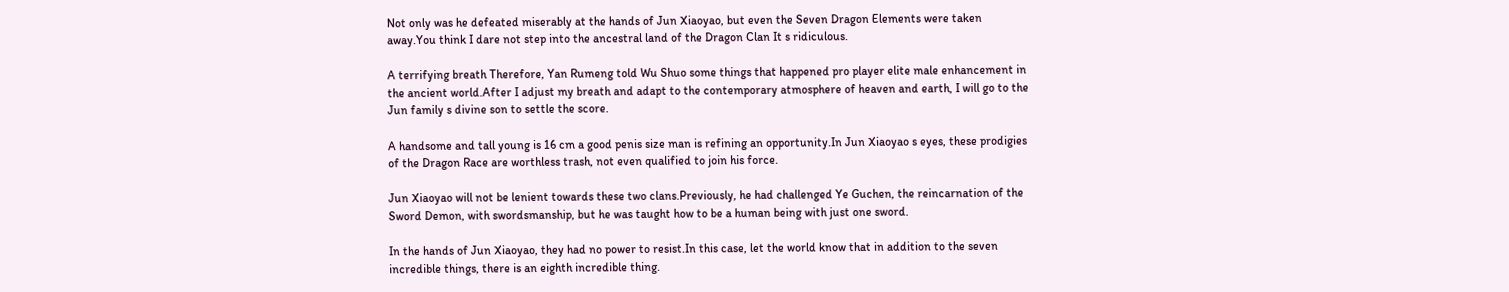Not only was he defeated miserably at the hands of Jun Xiaoyao, but even the Seven Dragon Elements were taken away.You think I dare not step into the ancestral land of the Dragon Clan It s ridiculous.

A terrifying breath Therefore, Yan Rumeng told Wu Shuo some things that happened pro player elite male enhancement in the ancient world.After I adjust my breath and adapt to the contemporary atmosphere of heaven and earth, I will go to the Jun family s divine son to settle the score.

A handsome and tall young is 16 cm a good penis size man is refining an opportunity.In Jun Xiaoyao s eyes, these prodigies of the Dragon Race are worthless trash, not even qualified to join his force.

Jun Xiaoyao will not be lenient towards these two clans.Previously, he had challenged Ye Guchen, the reincarnation of the Sword Demon, with swordsmanship, but he was taught how to be a human being with just one sword.

In the hands of Jun Xiaoyao, they had no power to resist.In this case, let the world know that in addition to the seven incredible things, there is an eighth incredible thing.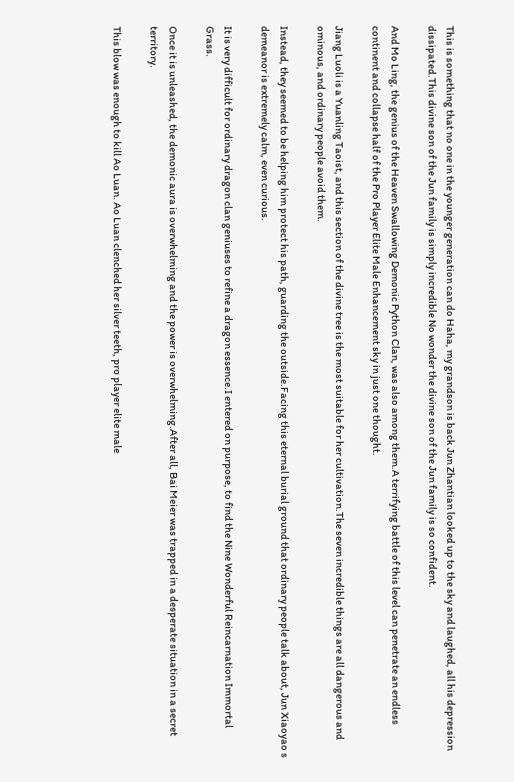This is something that no one in the younger generation can do Haha, my grandson is back Jun Zhantian looked up to the sky and laughed, all his depression dissipated.This divine son of the Jun family is simply incredible No wonder the divine son of the Jun family is so confident.

And Mo Ling, the genius of the Heaven Swallowing Demonic Python Clan, was also among them.A terrifying battle of this level can penetrate an endless continent and collapse half of the Pro Player Elite Male Enhancement sky in just one thought.

Jiang Luoli is a Yuanling Taoist, and this section of the divine tree is the most suitable for her cultivation.The seven incredible things are all dangerous and ominous, and ordinary people avoid them.

Instead, they seemed to be helping him protect his path, guarding the outside.Facing this eternal burial ground that ordinary people talk about, Jun Xiaoyao s demeanor is extremely calm, even curious.

It is very difficult for ordinary dragon clan geniuses to refine a dragon essence.I entered on purpose, to find the Nine Wonderful Reincarnation Immortal Grass.

Once it is unleashed, the demonic aura is overwhelming and the power is overwhelming.After all, Bai Meier was trapped in a desperate situation in a secret territory.

This blow was enough to kill Ao Luan. Ao Luan clenched her silver teeth, pro player elite male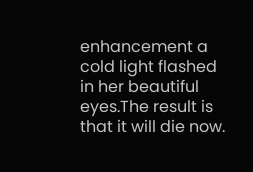enhancement a cold light flashed in her beautiful eyes.The result is that it will die now.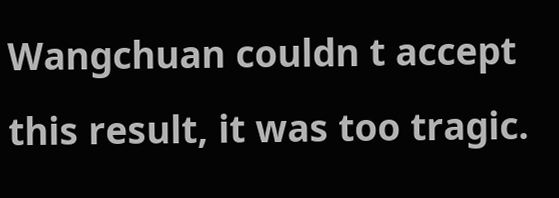Wangchuan couldn t accept this result, it was too tragic.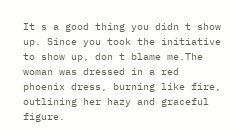It s a good thing you didn t show up. Since you took the initiative to show up, don t blame me.The woman was dressed in a red phoenix dress, burning like fire, outlining her hazy and graceful figure.